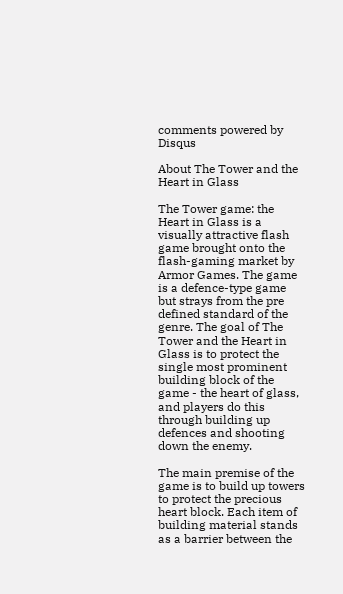comments powered by Disqus

About The Tower and the Heart in Glass

The Tower game: the Heart in Glass is a visually attractive flash game brought onto the flash-gaming market by Armor Games. The game is a defence-type game but strays from the pre defined standard of the genre. The goal of The Tower and the Heart in Glass is to protect the single most prominent building block of the game - the heart of glass, and players do this through building up defences and shooting down the enemy.

The main premise of the game is to build up towers to protect the precious heart block. Each item of building material stands as a barrier between the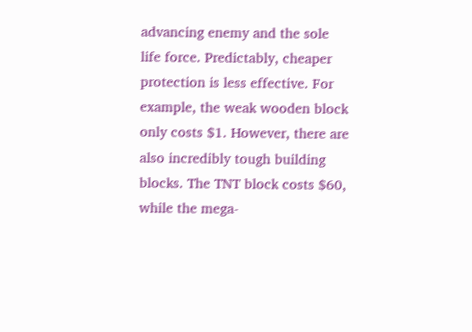advancing enemy and the sole life force. Predictably, cheaper protection is less effective. For example, the weak wooden block only costs $1. However, there are also incredibly tough building blocks. The TNT block costs $60, while the mega-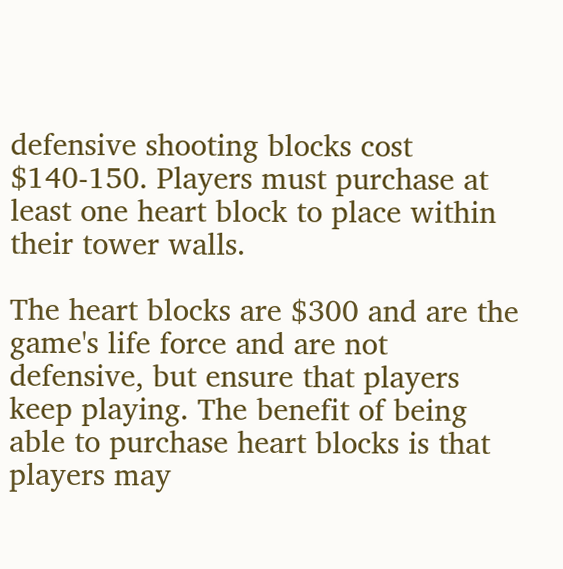defensive shooting blocks cost $140-150. Players must purchase at least one heart block to place within their tower walls.

The heart blocks are $300 and are the game's life force and are not defensive, but ensure that players keep playing. The benefit of being able to purchase heart blocks is that players may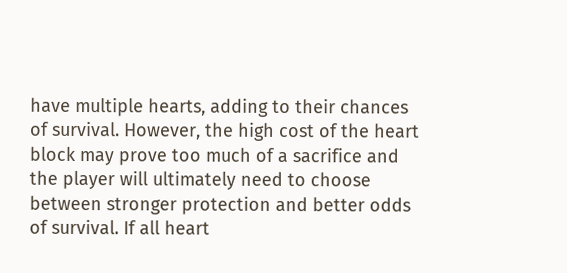have multiple hearts, adding to their chances of survival. However, the high cost of the heart block may prove too much of a sacrifice and the player will ultimately need to choose between stronger protection and better odds of survival. If all heart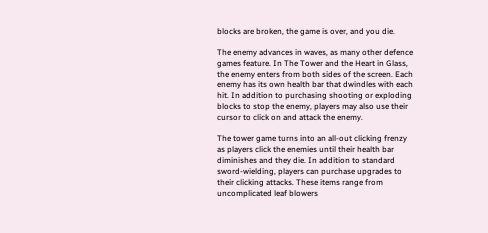blocks are broken, the game is over, and you die.

The enemy advances in waves, as many other defence games feature. In The Tower and the Heart in Glass, the enemy enters from both sides of the screen. Each enemy has its own health bar that dwindles with each hit. In addition to purchasing shooting or exploding blocks to stop the enemy, players may also use their cursor to click on and attack the enemy.

The tower game turns into an all-out clicking frenzy as players click the enemies until their health bar diminishes and they die. In addition to standard sword-wielding, players can purchase upgrades to their clicking attacks. These items range from uncomplicated leaf blowers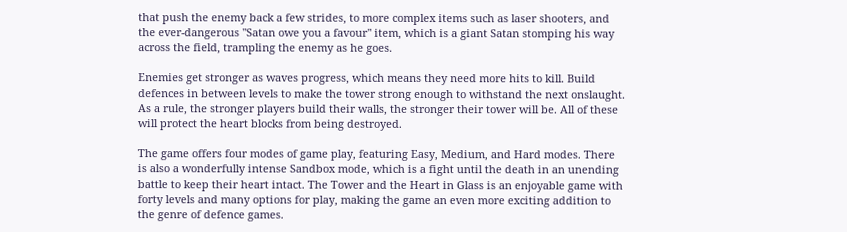that push the enemy back a few strides, to more complex items such as laser shooters, and the ever-dangerous "Satan owe you a favour" item, which is a giant Satan stomping his way across the field, trampling the enemy as he goes.

Enemies get stronger as waves progress, which means they need more hits to kill. Build defences in between levels to make the tower strong enough to withstand the next onslaught. As a rule, the stronger players build their walls, the stronger their tower will be. All of these will protect the heart blocks from being destroyed.

The game offers four modes of game play, featuring Easy, Medium, and Hard modes. There is also a wonderfully intense Sandbox mode, which is a fight until the death in an unending battle to keep their heart intact. The Tower and the Heart in Glass is an enjoyable game with forty levels and many options for play, making the game an even more exciting addition to the genre of defence games.